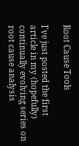Root Cause Tools

I've just posted the first article in my (hopefully) continually evolving series on root cause analysis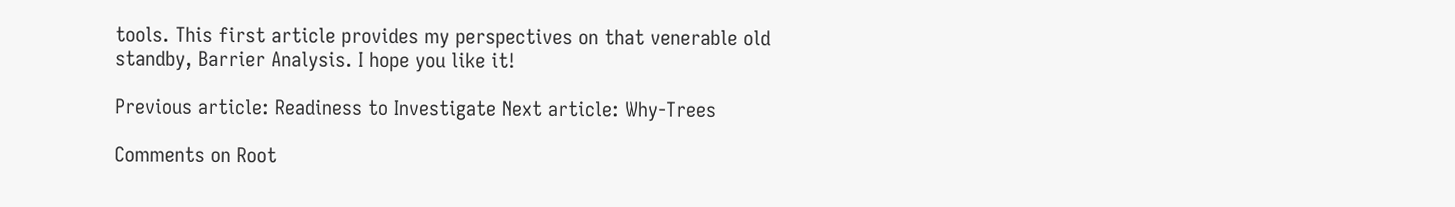tools. This first article provides my perspectives on that venerable old standby, Barrier Analysis. I hope you like it!

Previous article: Readiness to Investigate Next article: Why-Trees

Comments on Root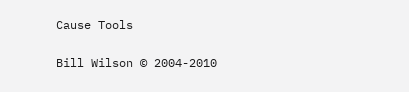Cause Tools

Bill Wilson © 2004-2010